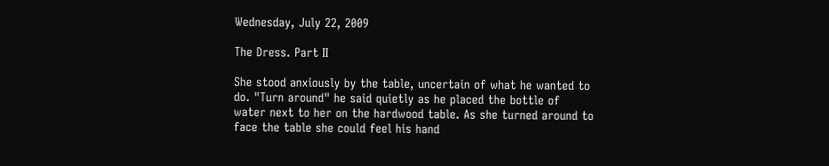Wednesday, July 22, 2009

The Dress. Part II

She stood anxiously by the table, uncertain of what he wanted to do. "Turn around" he said quietly as he placed the bottle of water next to her on the hardwood table. As she turned around to face the table she could feel his hand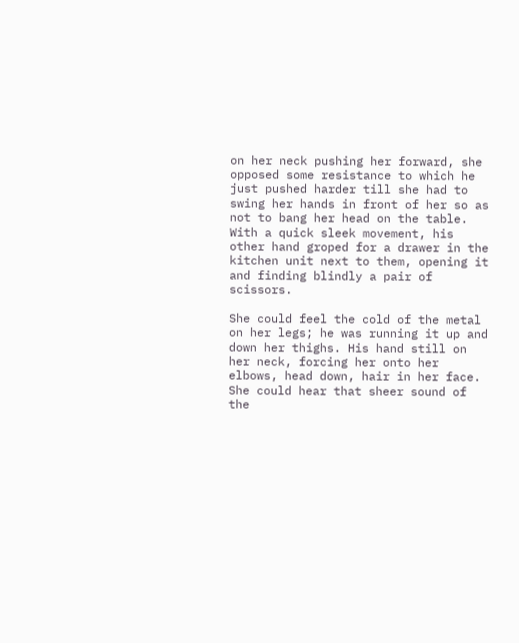on her neck pushing her forward, she opposed some resistance to which he just pushed harder till she had to swing her hands in front of her so as not to bang her head on the table. With a quick sleek movement, his other hand groped for a drawer in the kitchen unit next to them, opening it and finding blindly a pair of scissors.

She could feel the cold of the metal on her legs; he was running it up and down her thighs. His hand still on her neck, forcing her onto her elbows, head down, hair in her face. She could hear that sheer sound of the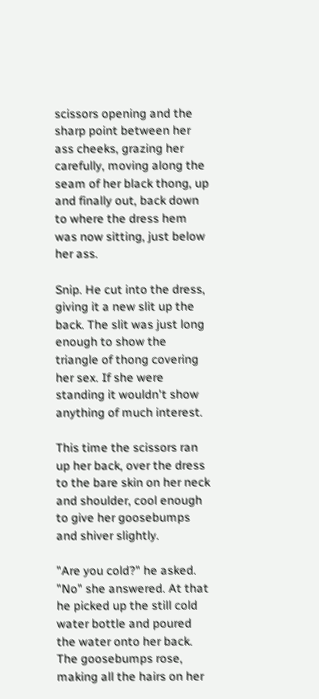scissors opening and the sharp point between her ass cheeks, grazing her carefully, moving along the seam of her black thong, up and finally out, back down to where the dress hem was now sitting, just below her ass.

Snip. He cut into the dress, giving it a new slit up the back. The slit was just long enough to show the triangle of thong covering her sex. If she were standing it wouldn't show anything of much interest.

This time the scissors ran up her back, over the dress to the bare skin on her neck and shoulder, cool enough to give her goosebumps and shiver slightly.

"Are you cold?" he asked. "No" she answered. At that he picked up the still cold water bottle and poured the water onto her back. The goosebumps rose, making all the hairs on her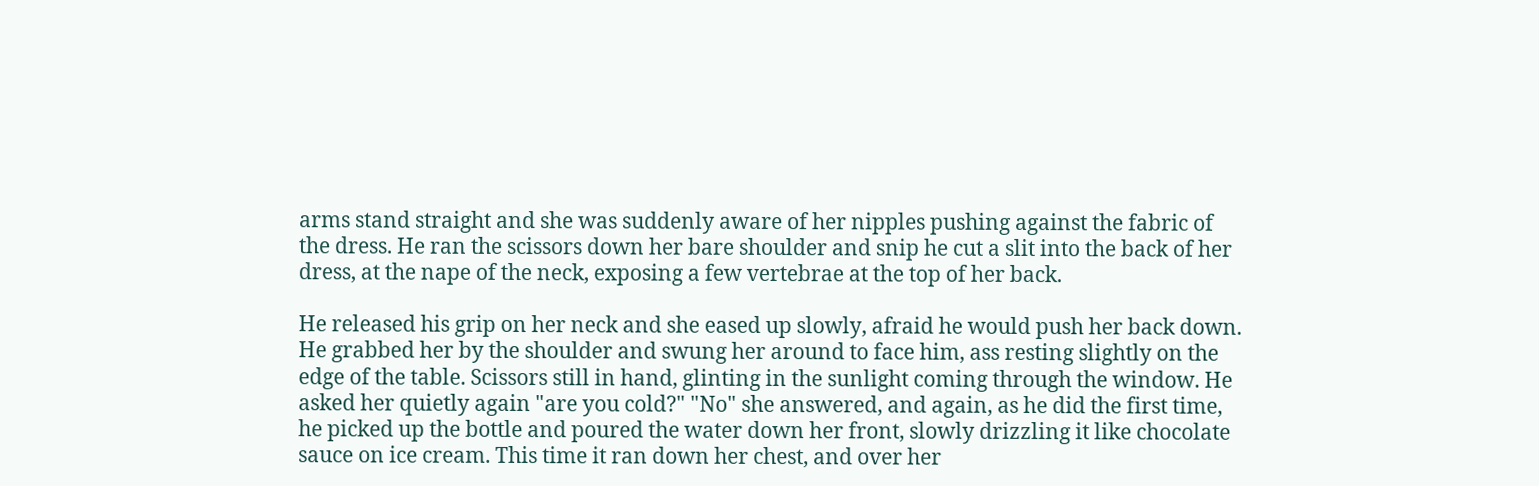arms stand straight and she was suddenly aware of her nipples pushing against the fabric of the dress. He ran the scissors down her bare shoulder and snip he cut a slit into the back of her dress, at the nape of the neck, exposing a few vertebrae at the top of her back.

He released his grip on her neck and she eased up slowly, afraid he would push her back down. He grabbed her by the shoulder and swung her around to face him, ass resting slightly on the edge of the table. Scissors still in hand, glinting in the sunlight coming through the window. He asked her quietly again "are you cold?" "No" she answered, and again, as he did the first time, he picked up the bottle and poured the water down her front, slowly drizzling it like chocolate sauce on ice cream. This time it ran down her chest, and over her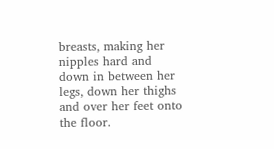breasts, making her nipples hard and down in between her legs, down her thighs and over her feet onto the floor.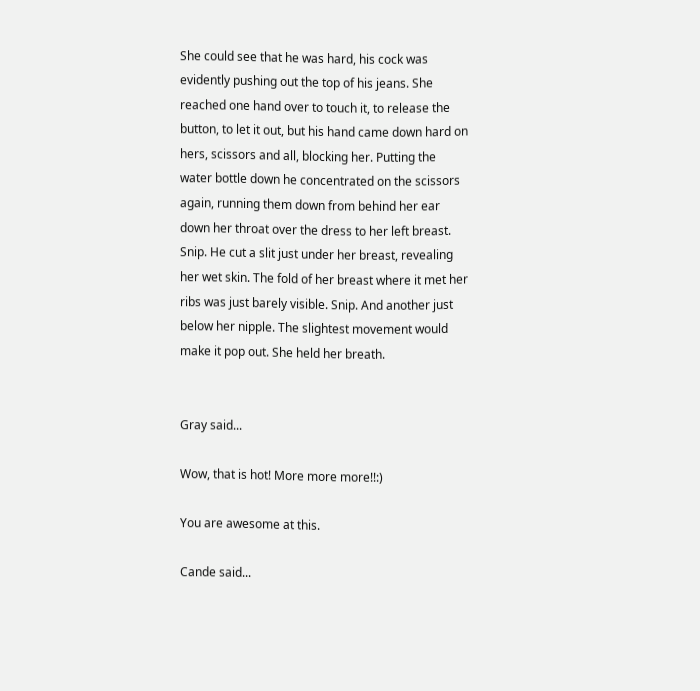She could see that he was hard, his cock was evidently pushing out the top of his jeans. She reached one hand over to touch it, to release the button, to let it out, but his hand came down hard on hers, scissors and all, blocking her. Putting the water bottle down he concentrated on the scissors again, running them down from behind her ear down her throat over the dress to her left breast. Snip. He cut a slit just under her breast, revealing her wet skin. The fold of her breast where it met her ribs was just barely visible. Snip. And another just below her nipple. The slightest movement would make it pop out. She held her breath.


Gray said...

Wow, that is hot! More more more!!:)

You are awesome at this.

Cande said...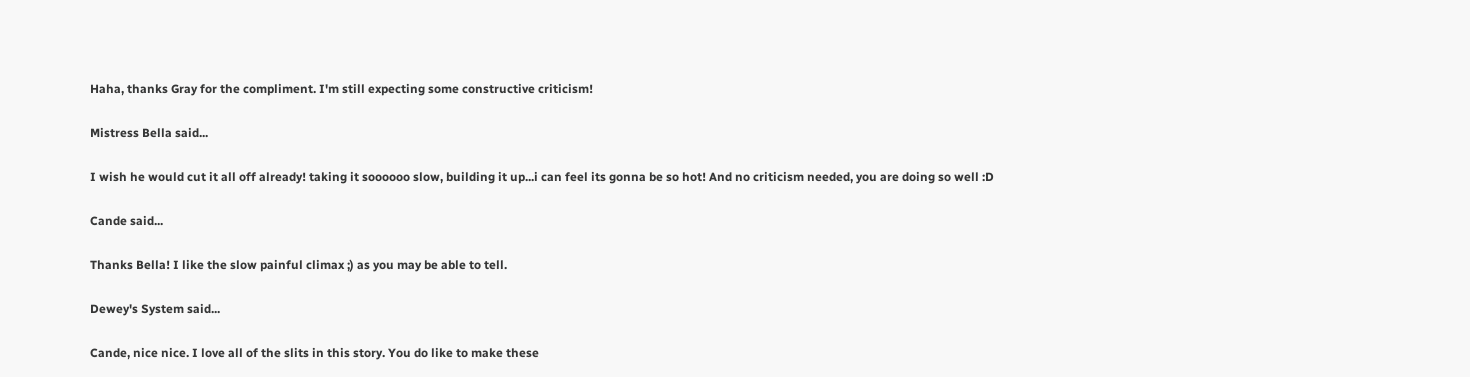Haha, thanks Gray for the compliment. I'm still expecting some constructive criticism!

Mistress Bella said...

I wish he would cut it all off already! taking it soooooo slow, building it up...i can feel its gonna be so hot! And no criticism needed, you are doing so well :D

Cande said...

Thanks Bella! I like the slow painful climax ;) as you may be able to tell.

Dewey's System said...

Cande, nice nice. I love all of the slits in this story. You do like to make these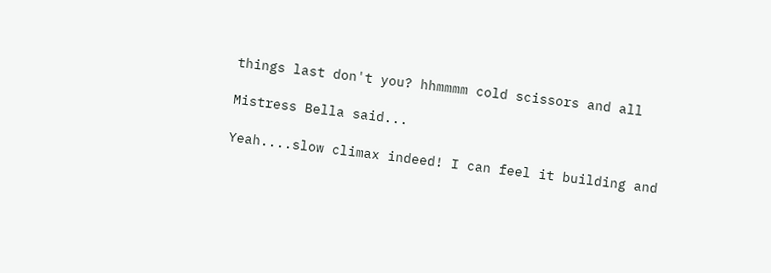things last don't you? hhmmmm cold scissors and all

Mistress Bella said...

Yeah....slow climax indeed! I can feel it building and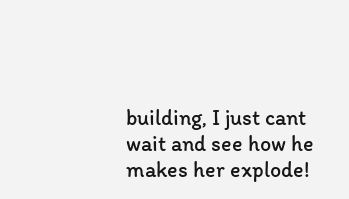building, I just cant wait and see how he makes her explode!